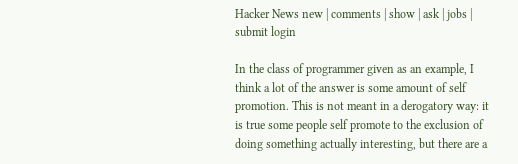Hacker News new | comments | show | ask | jobs | submit login

In the class of programmer given as an example, I think a lot of the answer is some amount of self promotion. This is not meant in a derogatory way: it is true some people self promote to the exclusion of doing something actually interesting, but there are a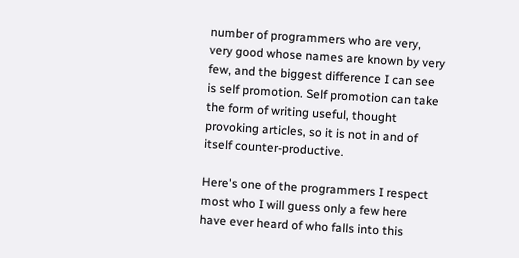number of programmers who are very, very good whose names are known by very few, and the biggest difference I can see is self promotion. Self promotion can take the form of writing useful, thought provoking articles, so it is not in and of itself counter-productive.

Here's one of the programmers I respect most who I will guess only a few here have ever heard of who falls into this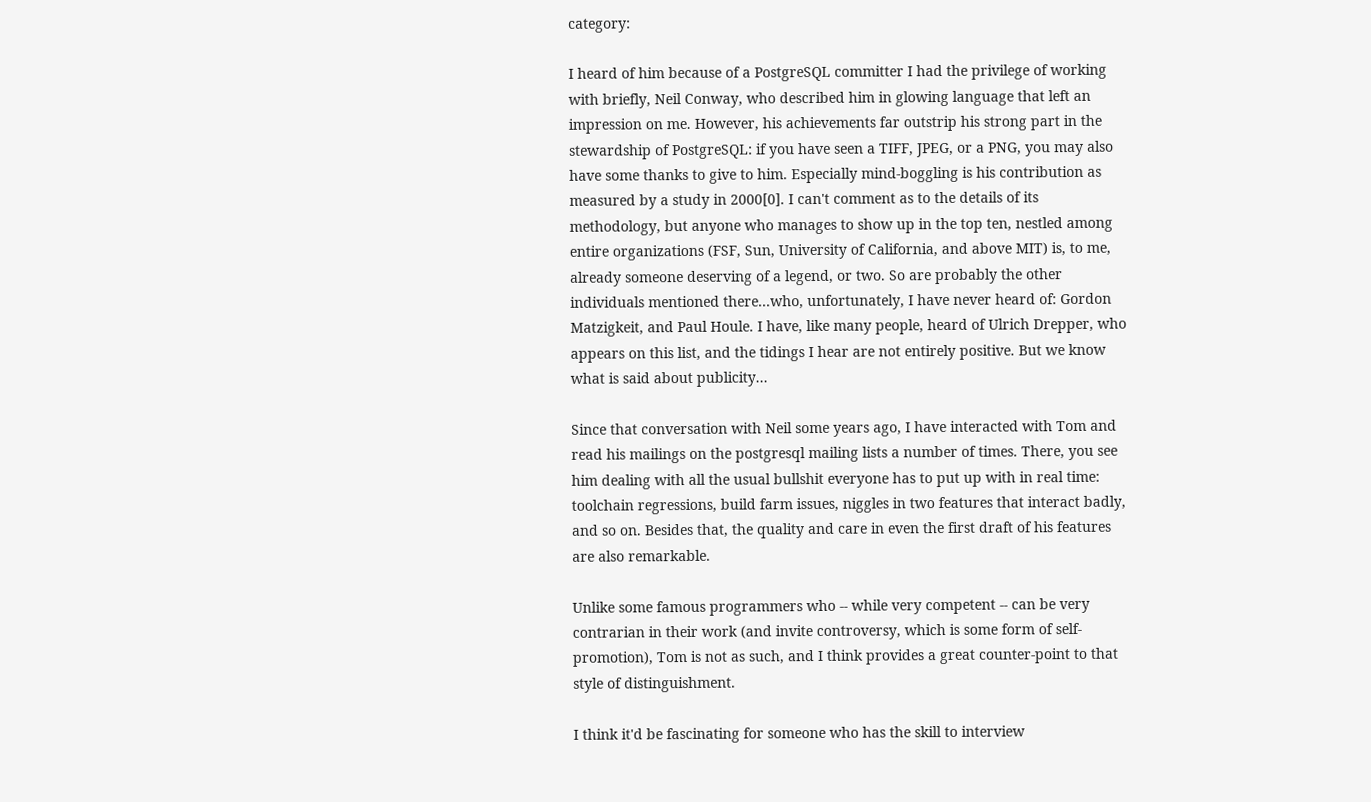category:

I heard of him because of a PostgreSQL committer I had the privilege of working with briefly, Neil Conway, who described him in glowing language that left an impression on me. However, his achievements far outstrip his strong part in the stewardship of PostgreSQL: if you have seen a TIFF, JPEG, or a PNG, you may also have some thanks to give to him. Especially mind-boggling is his contribution as measured by a study in 2000[0]. I can't comment as to the details of its methodology, but anyone who manages to show up in the top ten, nestled among entire organizations (FSF, Sun, University of California, and above MIT) is, to me, already someone deserving of a legend, or two. So are probably the other individuals mentioned there...who, unfortunately, I have never heard of: Gordon Matzigkeit, and Paul Houle. I have, like many people, heard of Ulrich Drepper, who appears on this list, and the tidings I hear are not entirely positive. But we know what is said about publicity...

Since that conversation with Neil some years ago, I have interacted with Tom and read his mailings on the postgresql mailing lists a number of times. There, you see him dealing with all the usual bullshit everyone has to put up with in real time: toolchain regressions, build farm issues, niggles in two features that interact badly, and so on. Besides that, the quality and care in even the first draft of his features are also remarkable.

Unlike some famous programmers who -- while very competent -- can be very contrarian in their work (and invite controversy, which is some form of self-promotion), Tom is not as such, and I think provides a great counter-point to that style of distinguishment.

I think it'd be fascinating for someone who has the skill to interview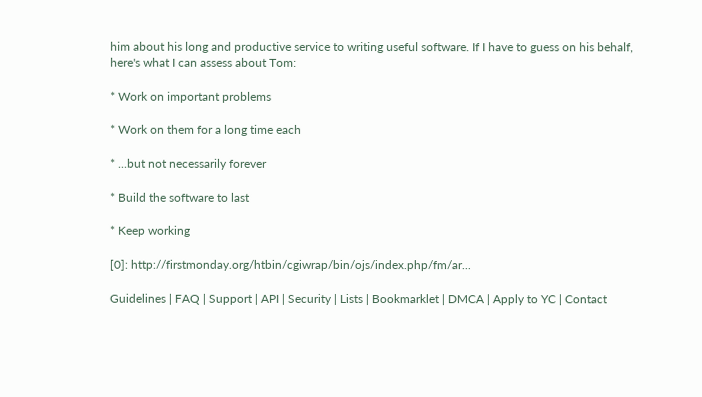him about his long and productive service to writing useful software. If I have to guess on his behalf, here's what I can assess about Tom:

* Work on important problems

* Work on them for a long time each

* ...but not necessarily forever

* Build the software to last

* Keep working

[0]: http://firstmonday.org/htbin/cgiwrap/bin/ojs/index.php/fm/ar...

Guidelines | FAQ | Support | API | Security | Lists | Bookmarklet | DMCA | Apply to YC | Contact